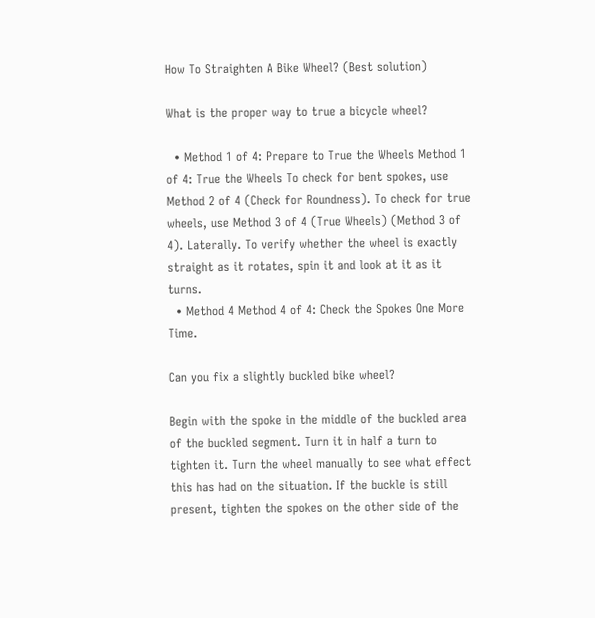How To Straighten A Bike Wheel? (Best solution)

What is the proper way to true a bicycle wheel?

  • Method 1 of 4: Prepare to True the Wheels Method 1 of 4: True the Wheels To check for bent spokes, use Method 2 of 4 (Check for Roundness). To check for true wheels, use Method 3 of 4 (True Wheels) (Method 3 of 4). Laterally. To verify whether the wheel is exactly straight as it rotates, spin it and look at it as it turns.
  • Method 4 Method 4 of 4: Check the Spokes One More Time.

Can you fix a slightly buckled bike wheel?

Begin with the spoke in the middle of the buckled area of the buckled segment. Turn it in half a turn to tighten it. Turn the wheel manually to see what effect this has had on the situation. If the buckle is still present, tighten the spokes on the other side of the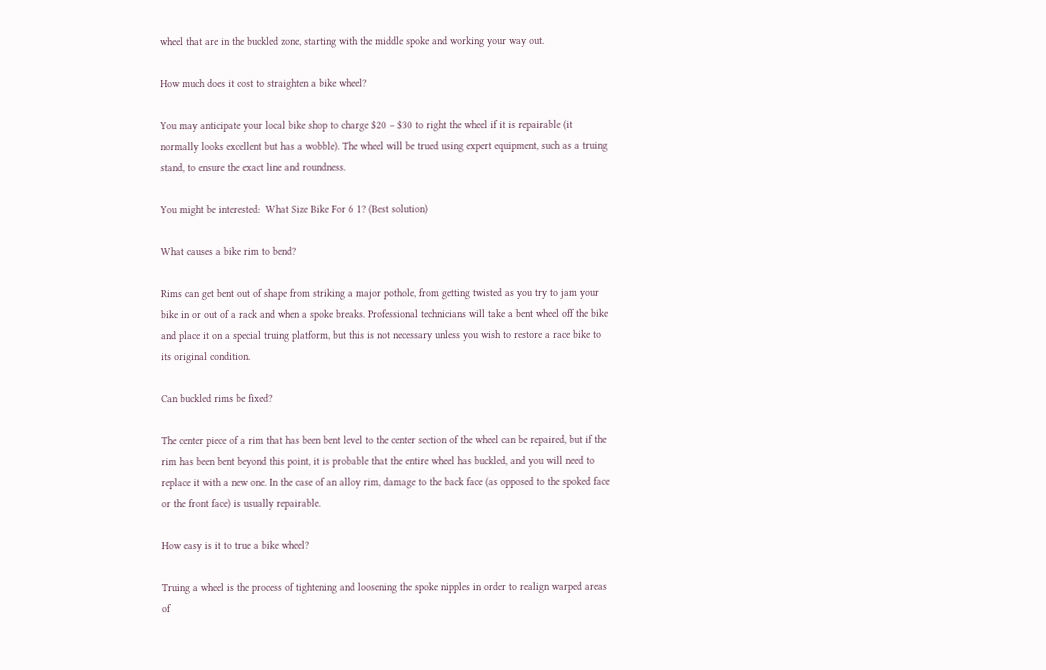wheel that are in the buckled zone, starting with the middle spoke and working your way out.

How much does it cost to straighten a bike wheel?

You may anticipate your local bike shop to charge $20 – $30 to right the wheel if it is repairable (it normally looks excellent but has a wobble). The wheel will be trued using expert equipment, such as a truing stand, to ensure the exact line and roundness.

You might be interested:  What Size Bike For 6 1? (Best solution)

What causes a bike rim to bend?

Rims can get bent out of shape from striking a major pothole, from getting twisted as you try to jam your bike in or out of a rack and when a spoke breaks. Professional technicians will take a bent wheel off the bike and place it on a special truing platform, but this is not necessary unless you wish to restore a race bike to its original condition.

Can buckled rims be fixed?

The center piece of a rim that has been bent level to the center section of the wheel can be repaired, but if the rim has been bent beyond this point, it is probable that the entire wheel has buckled, and you will need to replace it with a new one. In the case of an alloy rim, damage to the back face (as opposed to the spoked face or the front face) is usually repairable.

How easy is it to true a bike wheel?

Truing a wheel is the process of tightening and loosening the spoke nipples in order to realign warped areas of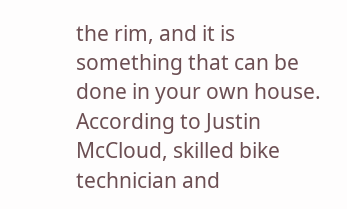the rim, and it is something that can be done in your own house. According to Justin McCloud, skilled bike technician and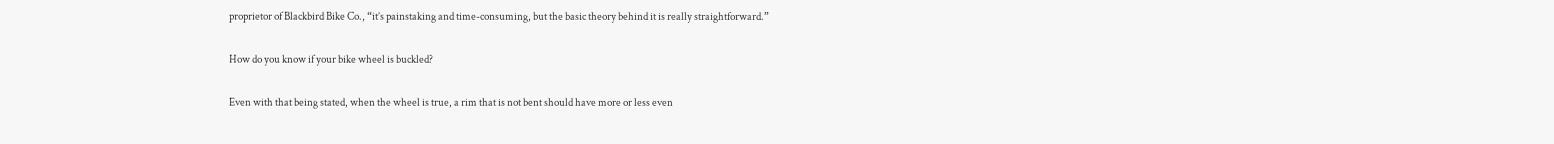proprietor of Blackbird Bike Co., “it’s painstaking and time-consuming, but the basic theory behind it is really straightforward.”

How do you know if your bike wheel is buckled?

Even with that being stated, when the wheel is true, a rim that is not bent should have more or less even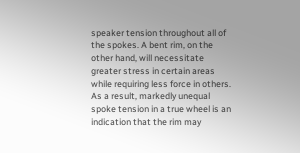speaker tension throughout all of the spokes. A bent rim, on the other hand, will necessitate greater stress in certain areas while requiring less force in others. As a result, markedly unequal spoke tension in a true wheel is an indication that the rim may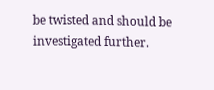be twisted and should be investigated further.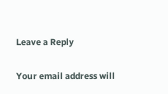Leave a Reply

Your email address will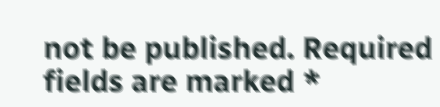not be published. Required fields are marked *